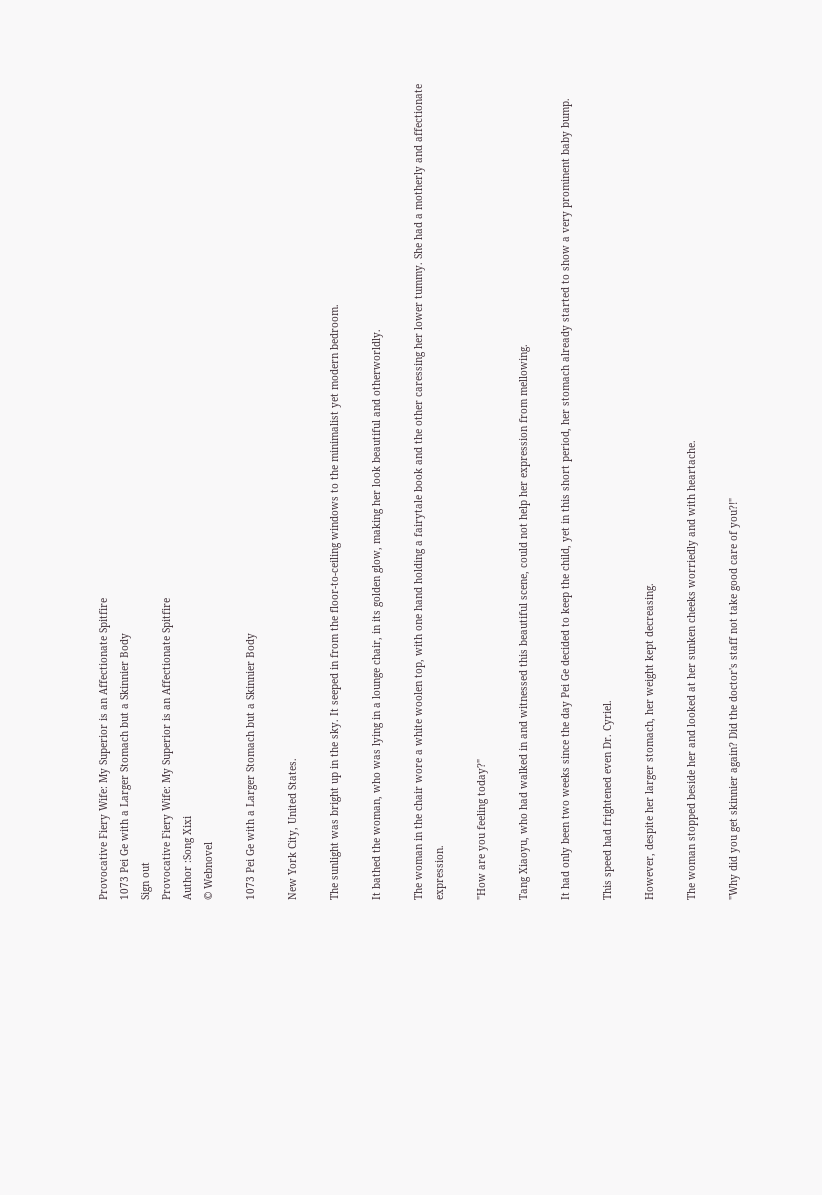Provocative Fiery Wife: My Superior is an Affectionate Spitfire
1073 Pei Ge with a Larger Stomach but a Skinnier Body
Sign out
Provocative Fiery Wife: My Superior is an Affectionate Spitfire
Author :Song Xixi
© Webnovel

1073 Pei Ge with a Larger Stomach but a Skinnier Body

New York City, United States.

The sunlight was bright up in the sky. It seeped in from the floor-to-ceiling windows to the minimalist yet modern bedroom.

It bathed the woman, who was lying in a lounge chair, in its golden glow, making her look beautiful and otherworldly.

The woman in the chair wore a white woolen top, with one hand holding a fairytale book and the other caressing her lower tummy. She had a motherly and affectionate expression.

"How are you feeling today?"

Tang Xiaoyu, who had walked in and witnessed this beautiful scene, could not help her expression from mellowing.

It had only been two weeks since the day Pei Ge decided to keep the child, yet in this short period, her stomach already started to show a very prominent baby bump.

This speed had frightened even Dr. Cyriel.

However, despite her larger stomach, her weight kept decreasing.

The woman stopped beside her and looked at her sunken cheeks worriedly and with heartache.

"Why did you get skinnier again? Did the doctor's staff not take good care of you?!"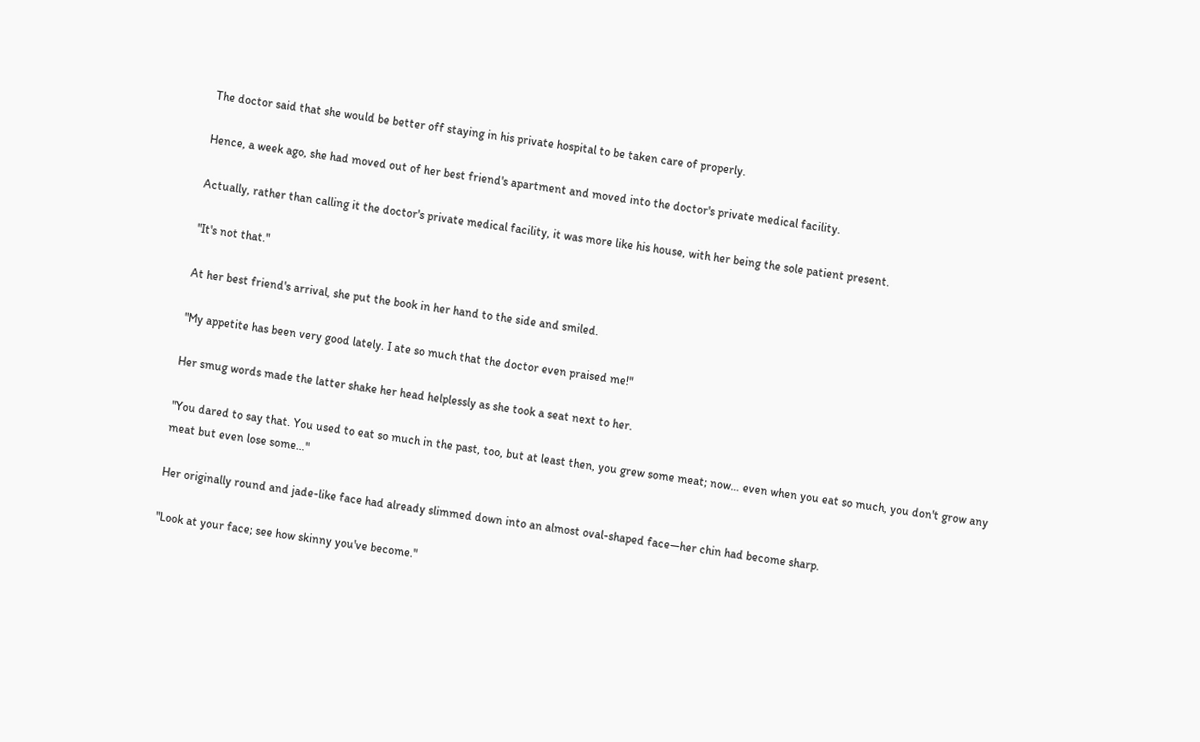The doctor said that she would be better off staying in his private hospital to be taken care of properly.

Hence, a week ago, she had moved out of her best friend's apartment and moved into the doctor's private medical facility.

Actually, rather than calling it the doctor's private medical facility, it was more like his house, with her being the sole patient present.

"It's not that."

At her best friend's arrival, she put the book in her hand to the side and smiled.

"My appetite has been very good lately. I ate so much that the doctor even praised me!"

Her smug words made the latter shake her head helplessly as she took a seat next to her.

"You dared to say that. You used to eat so much in the past, too, but at least then, you grew some meat; now… even when you eat so much, you don't grow any meat but even lose some…"

Her originally round and jade-like face had already slimmed down into an almost oval-shaped face—her chin had become sharp.

"Look at your face; see how skinny you've become."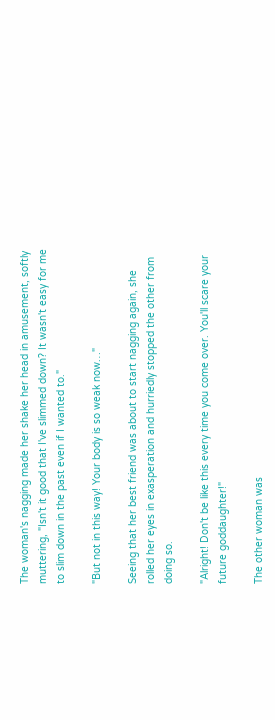The woman's nagging made her shake her head in amusement, softly muttering, "Isn't it good that I've slimmed down? It wasn't easy for me to slim down in the past even if I wanted to."

"But not in this way! Your body is so weak now…"

Seeing that her best friend was about to start nagging again, she rolled her eyes in exasperation and hurriedly stopped the other from doing so.

"Alright! Don't be like this every time you come over. You'll scare your future goddaughter!"

The other woman was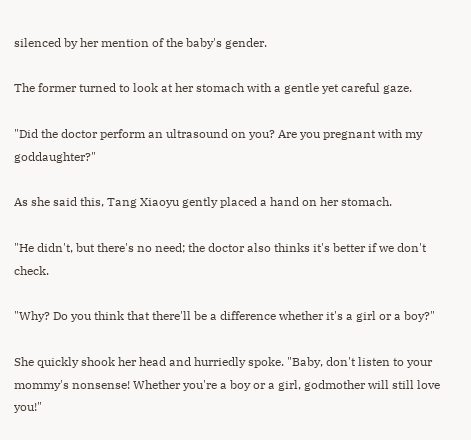silenced by her mention of the baby's gender.

The former turned to look at her stomach with a gentle yet careful gaze.

"Did the doctor perform an ultrasound on you? Are you pregnant with my goddaughter?"

As she said this, Tang Xiaoyu gently placed a hand on her stomach.

"He didn't, but there's no need; the doctor also thinks it's better if we don't check.

"Why? Do you think that there'll be a difference whether it's a girl or a boy?"

She quickly shook her head and hurriedly spoke. "Baby, don't listen to your mommy's nonsense! Whether you're a boy or a girl, godmother will still love you!"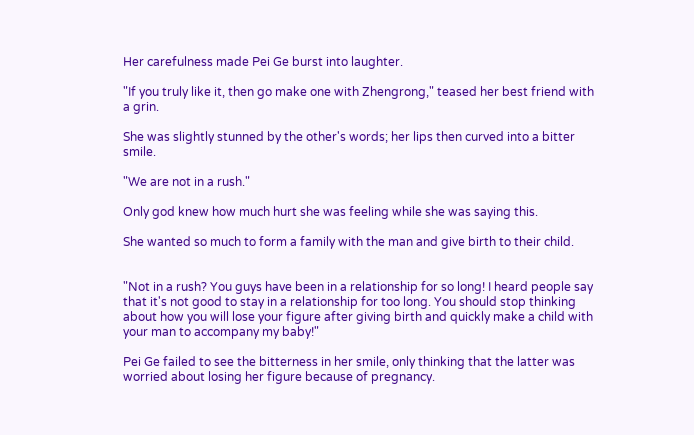Her carefulness made Pei Ge burst into laughter.

"If you truly like it, then go make one with Zhengrong," teased her best friend with a grin.

She was slightly stunned by the other's words; her lips then curved into a bitter smile.

"We are not in a rush."

Only god knew how much hurt she was feeling while she was saying this.

She wanted so much to form a family with the man and give birth to their child.


"Not in a rush? You guys have been in a relationship for so long! I heard people say that it's not good to stay in a relationship for too long. You should stop thinking about how you will lose your figure after giving birth and quickly make a child with your man to accompany my baby!"

Pei Ge failed to see the bitterness in her smile, only thinking that the latter was worried about losing her figure because of pregnancy.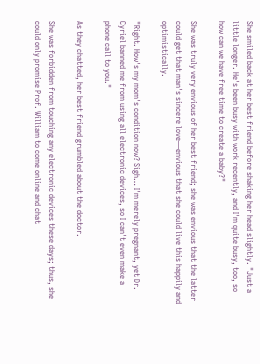She smiled back at her best friend before shaking her head slightly. "Just a little longer. He's been busy with work recently, and I'm quite busy, too, so how can we have free time to create a baby?"

She was truly very envious of her best friend; she was envious that the latter could get that man's sincere love—envious that she could live this happily and optimistically.

"Right. How's my mom's condition now? Sigh… I'm merely pregnant, yet Dr. Cyriel banned me from using all electronic devices, so I can't even make a phone call to you."

As they chatted, her best friend grumbled about the doctor.

She was forbidden from touching any electronic devices these days; thus, she could only promise Prof. William to come online and chat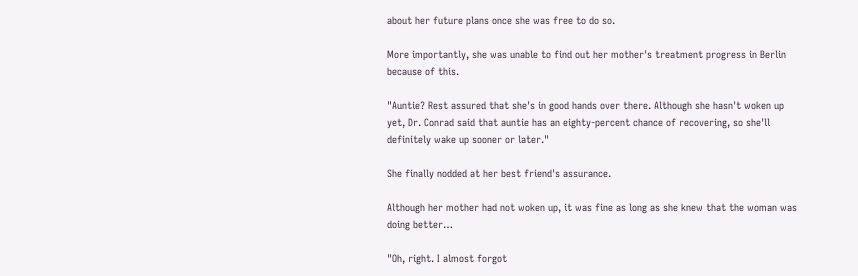about her future plans once she was free to do so.

More importantly, she was unable to find out her mother's treatment progress in Berlin because of this.

"Auntie? Rest assured that she's in good hands over there. Although she hasn't woken up yet, Dr. Conrad said that auntie has an eighty-percent chance of recovering, so she'll definitely wake up sooner or later."

She finally nodded at her best friend's assurance.

Although her mother had not woken up, it was fine as long as she knew that the woman was doing better…

"Oh, right. I almost forgot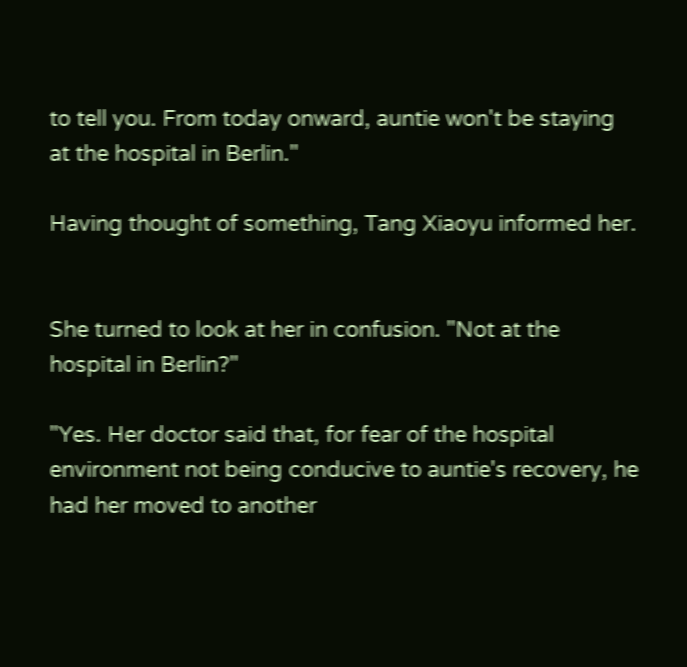to tell you. From today onward, auntie won't be staying at the hospital in Berlin."

Having thought of something, Tang Xiaoyu informed her.


She turned to look at her in confusion. "Not at the hospital in Berlin?"

"Yes. Her doctor said that, for fear of the hospital environment not being conducive to auntie's recovery, he had her moved to another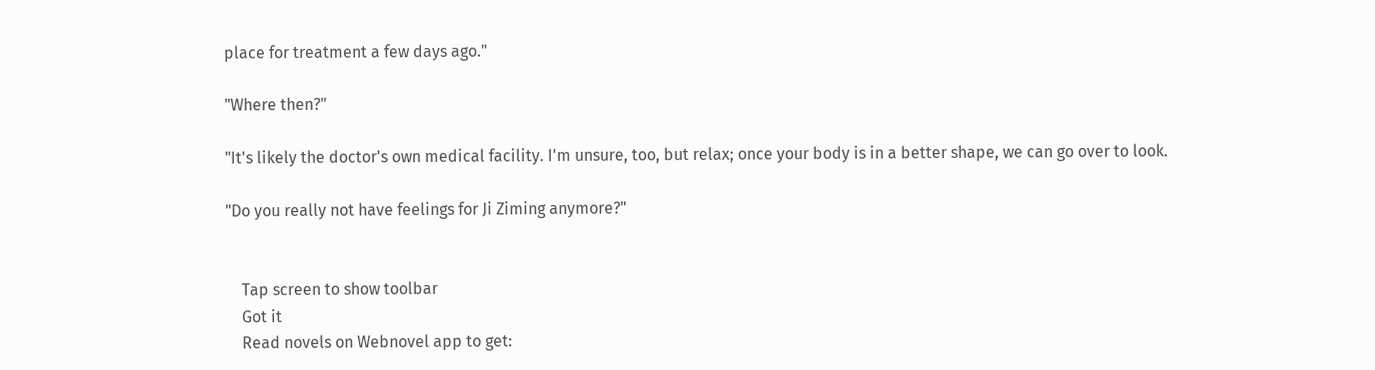place for treatment a few days ago."

"Where then?"

"It's likely the doctor's own medical facility. I'm unsure, too, but relax; once your body is in a better shape, we can go over to look.

"Do you really not have feelings for Ji Ziming anymore?"


    Tap screen to show toolbar
    Got it
    Read novels on Webnovel app to get: